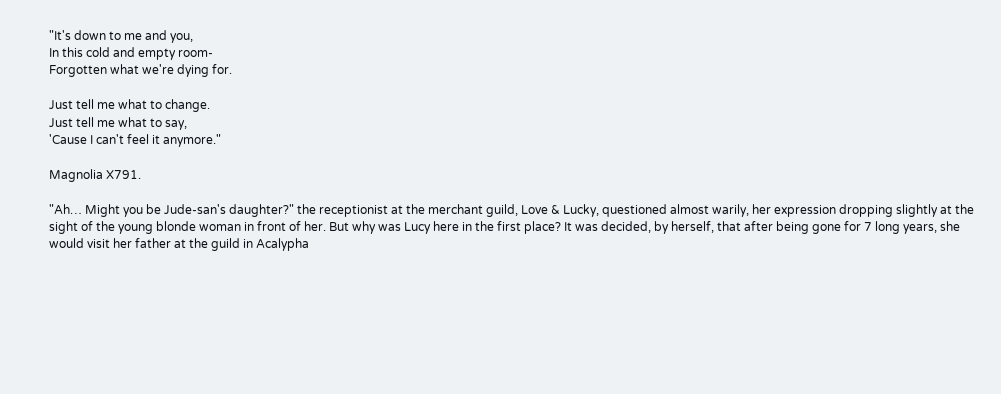"It's down to me and you,
In this cold and empty room-
Forgotten what we're dying for.

Just tell me what to change.
Just tell me what to say,
'Cause I can't feel it anymore."

Magnolia X791.

"Ah… Might you be Jude-san's daughter?" the receptionist at the merchant guild, Love & Lucky, questioned almost warily, her expression dropping slightly at the sight of the young blonde woman in front of her. But why was Lucy here in the first place? It was decided, by herself, that after being gone for 7 long years, she would visit her father at the guild in Acalypha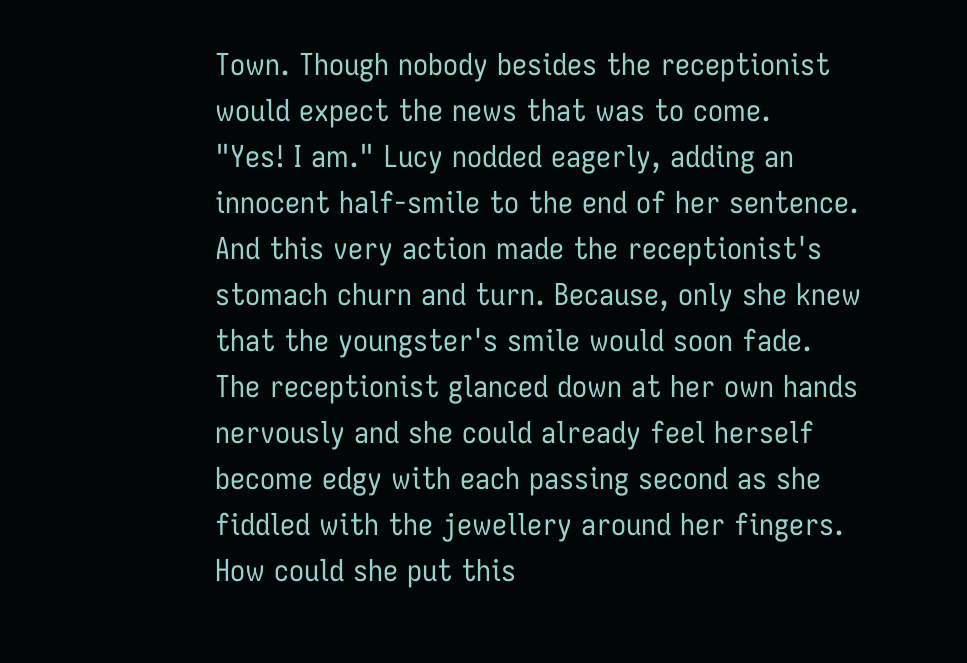Town. Though nobody besides the receptionist would expect the news that was to come.
"Yes! I am." Lucy nodded eagerly, adding an innocent half-smile to the end of her sentence. And this very action made the receptionist's stomach churn and turn. Because, only she knew that the youngster's smile would soon fade.
The receptionist glanced down at her own hands nervously and she could already feel herself become edgy with each passing second as she fiddled with the jewellery around her fingers. How could she put this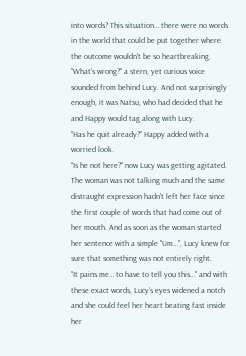into words? This situation… there were no words in the world that could be put together where the outcome wouldn't be so heartbreaking.
"What's wrong?" a stern, yet curious voice sounded from behind Lucy. And not surprisingly enough, it was Natsu, who had decided that he and Happy would tag along with Lucy.
"Has he quit already?" Happy added with a worried look.
"Is he not here?" now Lucy was getting agitated. The woman was not talking much and the same distraught expression hadn't left her face since the first couple of words that had come out of her mouth. And as soon as the woman started her sentence with a simple "Um…", Lucy knew for sure that something was not entirely right.
"It pains me… to have to tell you this…" and with these exact words, Lucy's eyes widened a notch and she could feel her heart beating fast inside her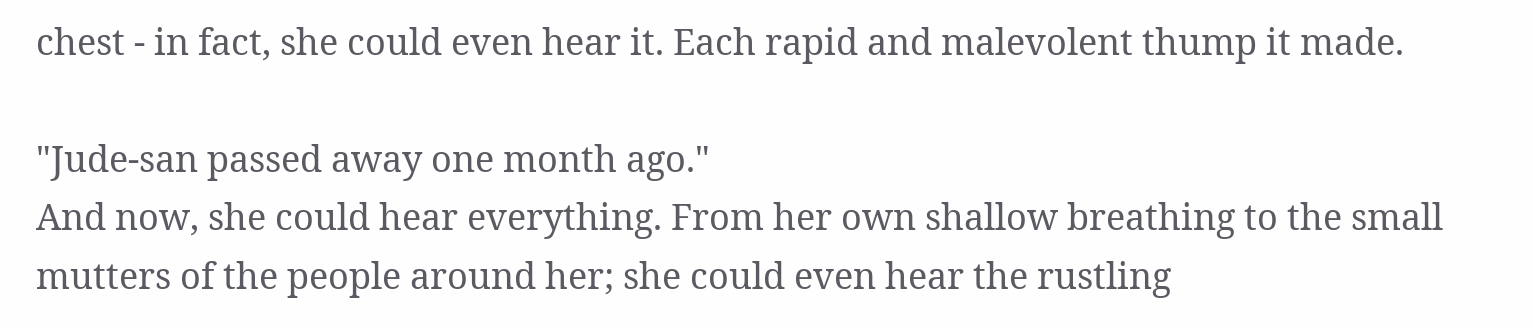chest - in fact, she could even hear it. Each rapid and malevolent thump it made.

"Jude-san passed away one month ago."
And now, she could hear everything. From her own shallow breathing to the small mutters of the people around her; she could even hear the rustling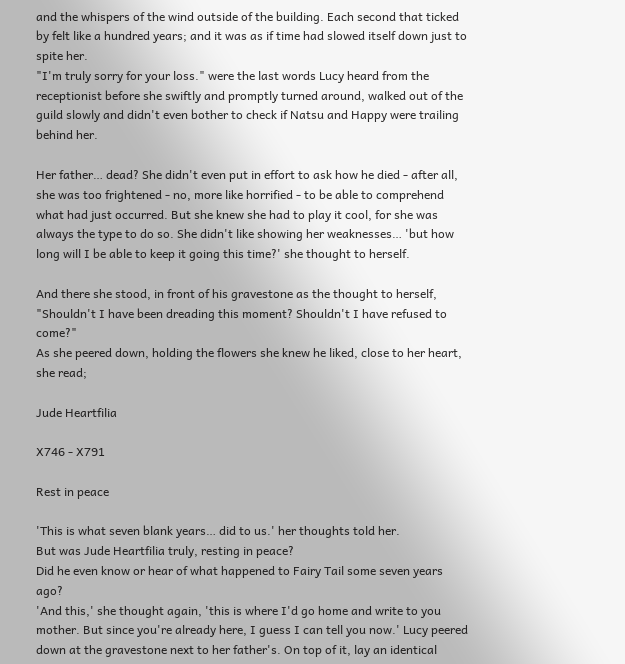and the whispers of the wind outside of the building. Each second that ticked by felt like a hundred years; and it was as if time had slowed itself down just to spite her.
"I'm truly sorry for your loss." were the last words Lucy heard from the receptionist before she swiftly and promptly turned around, walked out of the guild slowly and didn't even bother to check if Natsu and Happy were trailing behind her.

Her father… dead? She didn't even put in effort to ask how he died - after all, she was too frightened - no, more like horrified - to be able to comprehend what had just occurred. But she knew she had to play it cool, for she was always the type to do so. She didn't like showing her weaknesses… 'but how long will I be able to keep it going this time?' she thought to herself.

And there she stood, in front of his gravestone as the thought to herself, "Shouldn't I have been dreading this moment? Shouldn't I have refused to come?"
As she peered down, holding the flowers she knew he liked, close to her heart, she read;

Jude Heartfilia

X746 - X791

Rest in peace

'This is what seven blank years… did to us.' her thoughts told her.
But was Jude Heartfilia truly, resting in peace?
Did he even know or hear of what happened to Fairy Tail some seven years ago?
'And this,' she thought again, 'this is where I'd go home and write to you mother. But since you're already here, I guess I can tell you now.' Lucy peered down at the gravestone next to her father's. On top of it, lay an identical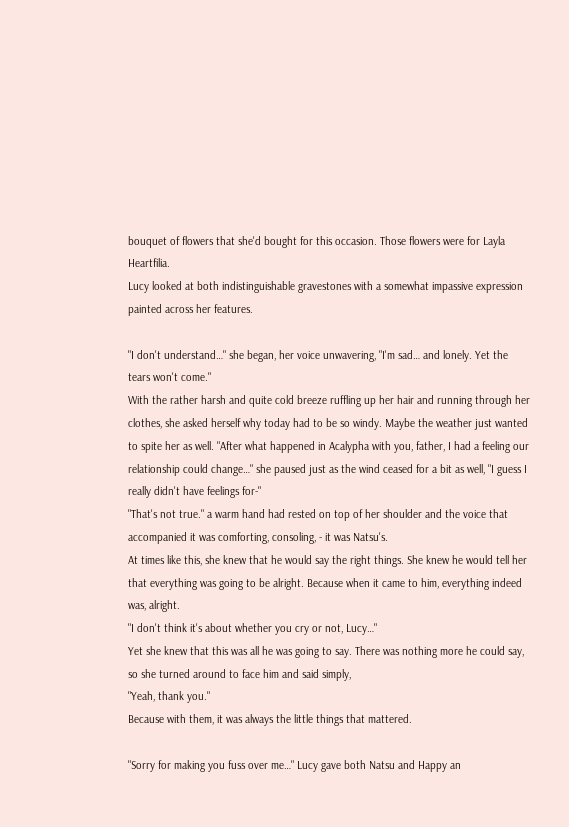bouquet of flowers that she'd bought for this occasion. Those flowers were for Layla Heartfilia.
Lucy looked at both indistinguishable gravestones with a somewhat impassive expression painted across her features.

"I don't understand…" she began, her voice unwavering, "I'm sad… and lonely. Yet the tears won't come."
With the rather harsh and quite cold breeze ruffling up her hair and running through her clothes, she asked herself why today had to be so windy. Maybe the weather just wanted to spite her as well. "After what happened in Acalypha with you, father, I had a feeling our relationship could change…" she paused just as the wind ceased for a bit as well, "I guess I really didn't have feelings for-"
"That's not true." a warm hand had rested on top of her shoulder and the voice that accompanied it was comforting, consoling, - it was Natsu's.
At times like this, she knew that he would say the right things. She knew he would tell her that everything was going to be alright. Because when it came to him, everything indeed was, alright.
"I don't think it's about whether you cry or not, Lucy…"
Yet she knew that this was all he was going to say. There was nothing more he could say, so she turned around to face him and said simply,
"Yeah, thank you."
Because with them, it was always the little things that mattered.

"Sorry for making you fuss over me…" Lucy gave both Natsu and Happy an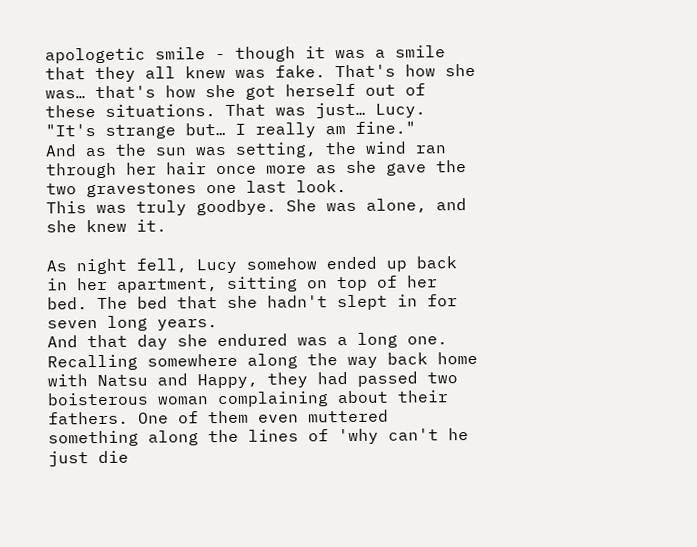apologetic smile - though it was a smile that they all knew was fake. That's how she was… that's how she got herself out of these situations. That was just… Lucy.
"It's strange but… I really am fine."
And as the sun was setting, the wind ran through her hair once more as she gave the two gravestones one last look.
This was truly goodbye. She was alone, and she knew it.

As night fell, Lucy somehow ended up back in her apartment, sitting on top of her bed. The bed that she hadn't slept in for seven long years.
And that day she endured was a long one. Recalling somewhere along the way back home with Natsu and Happy, they had passed two boisterous woman complaining about their fathers. One of them even muttered something along the lines of 'why can't he just die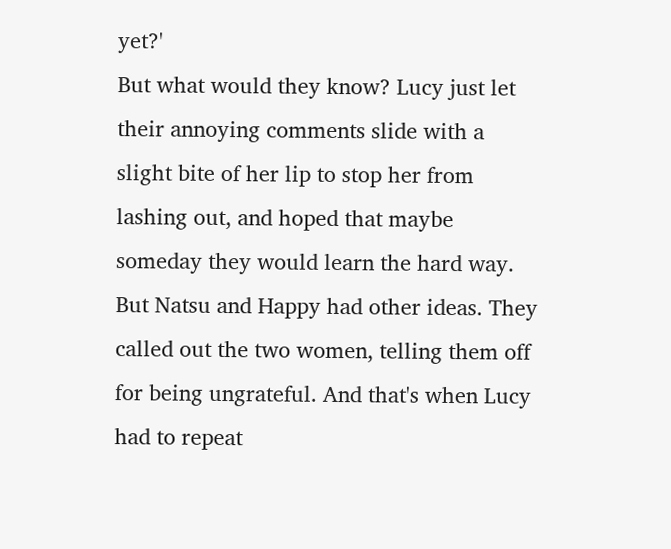yet?'
But what would they know? Lucy just let their annoying comments slide with a slight bite of her lip to stop her from lashing out, and hoped that maybe someday they would learn the hard way.
But Natsu and Happy had other ideas. They called out the two women, telling them off for being ungrateful. And that's when Lucy had to repeat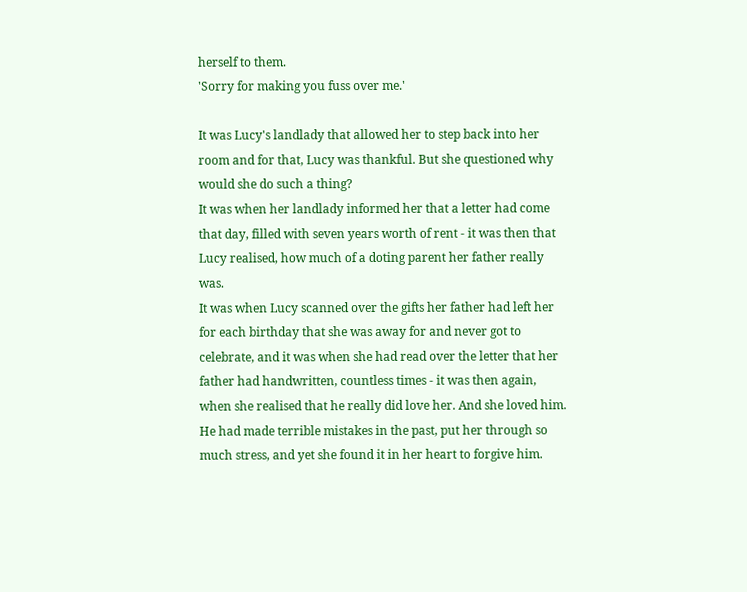herself to them.
'Sorry for making you fuss over me.'

It was Lucy's landlady that allowed her to step back into her room and for that, Lucy was thankful. But she questioned why would she do such a thing?
It was when her landlady informed her that a letter had come that day, filled with seven years worth of rent - it was then that Lucy realised, how much of a doting parent her father really was.
It was when Lucy scanned over the gifts her father had left her for each birthday that she was away for and never got to celebrate, and it was when she had read over the letter that her father had handwritten, countless times - it was then again, when she realised that he really did love her. And she loved him.
He had made terrible mistakes in the past, put her through so much stress, and yet she found it in her heart to forgive him.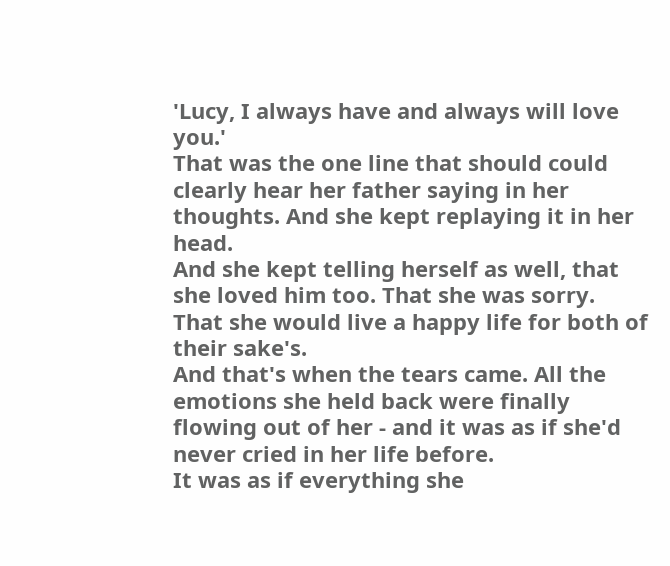'Lucy, I always have and always will love you.'
That was the one line that should could clearly hear her father saying in her thoughts. And she kept replaying it in her head.
And she kept telling herself as well, that she loved him too. That she was sorry.
That she would live a happy life for both of their sake's.
And that's when the tears came. All the emotions she held back were finally flowing out of her - and it was as if she'd never cried in her life before.
It was as if everything she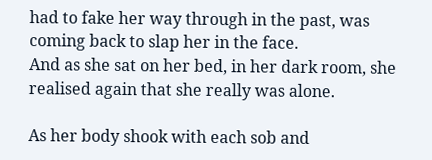had to fake her way through in the past, was coming back to slap her in the face.
And as she sat on her bed, in her dark room, she realised again that she really was alone.

As her body shook with each sob and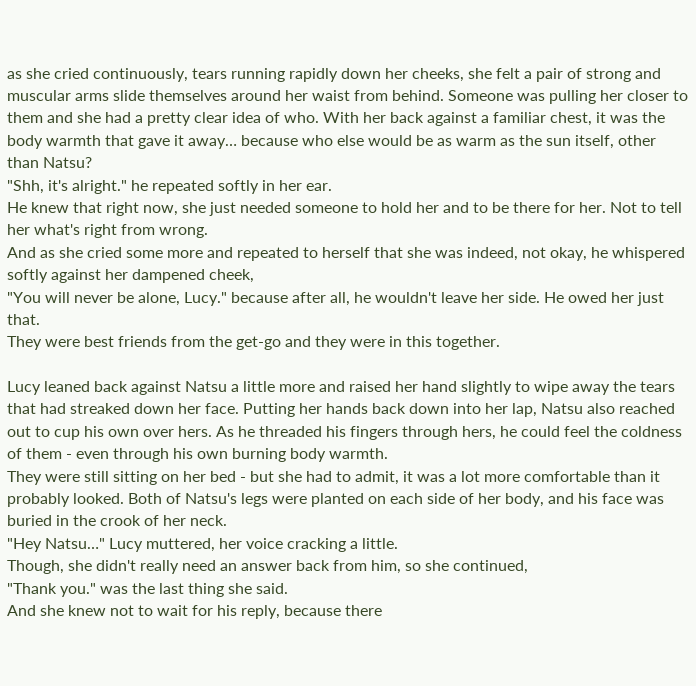as she cried continuously, tears running rapidly down her cheeks, she felt a pair of strong and muscular arms slide themselves around her waist from behind. Someone was pulling her closer to them and she had a pretty clear idea of who. With her back against a familiar chest, it was the body warmth that gave it away… because who else would be as warm as the sun itself, other than Natsu?
"Shh, it's alright." he repeated softly in her ear.
He knew that right now, she just needed someone to hold her and to be there for her. Not to tell her what's right from wrong.
And as she cried some more and repeated to herself that she was indeed, not okay, he whispered softly against her dampened cheek,
"You will never be alone, Lucy." because after all, he wouldn't leave her side. He owed her just that.
They were best friends from the get-go and they were in this together.

Lucy leaned back against Natsu a little more and raised her hand slightly to wipe away the tears that had streaked down her face. Putting her hands back down into her lap, Natsu also reached out to cup his own over hers. As he threaded his fingers through hers, he could feel the coldness of them - even through his own burning body warmth.
They were still sitting on her bed - but she had to admit, it was a lot more comfortable than it probably looked. Both of Natsu's legs were planted on each side of her body, and his face was buried in the crook of her neck.
"Hey Natsu…" Lucy muttered, her voice cracking a little.
Though, she didn't really need an answer back from him, so she continued,
"Thank you." was the last thing she said.
And she knew not to wait for his reply, because there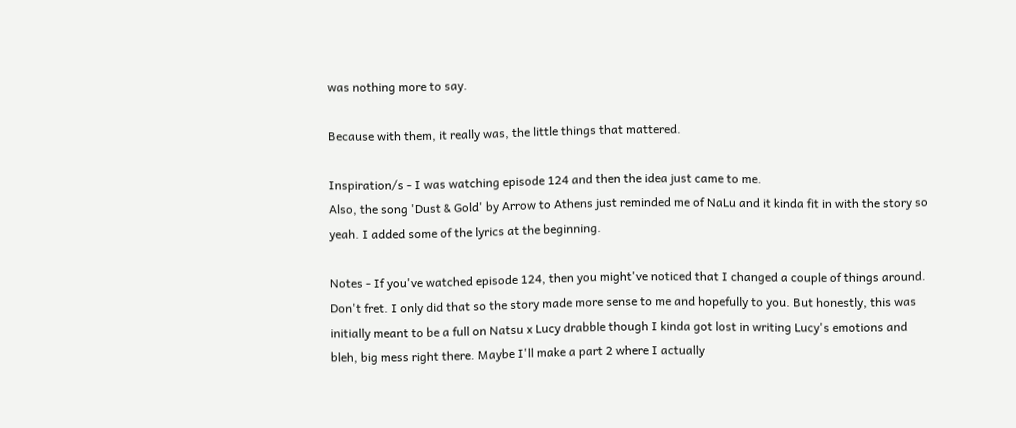was nothing more to say.

Because with them, it really was, the little things that mattered.

Inspiration/s - I was watching episode 124 and then the idea just came to me.
Also, the song 'Dust & Gold' by Arrow to Athens just reminded me of NaLu and it kinda fit in with the story so yeah. I added some of the lyrics at the beginning.

Notes - If you've watched episode 124, then you might've noticed that I changed a couple of things around. Don't fret. I only did that so the story made more sense to me and hopefully to you. But honestly, this was initially meant to be a full on Natsu x Lucy drabble though I kinda got lost in writing Lucy's emotions and bleh, big mess right there. Maybe I'll make a part 2 where I actually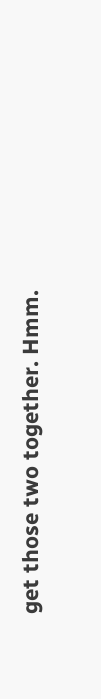get those two together. Hmm.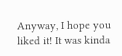Anyway, I hope you liked it! It was kinda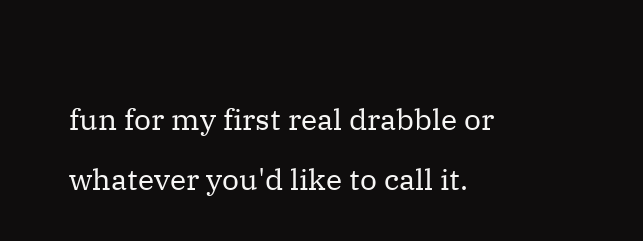fun for my first real drabble or whatever you'd like to call it.